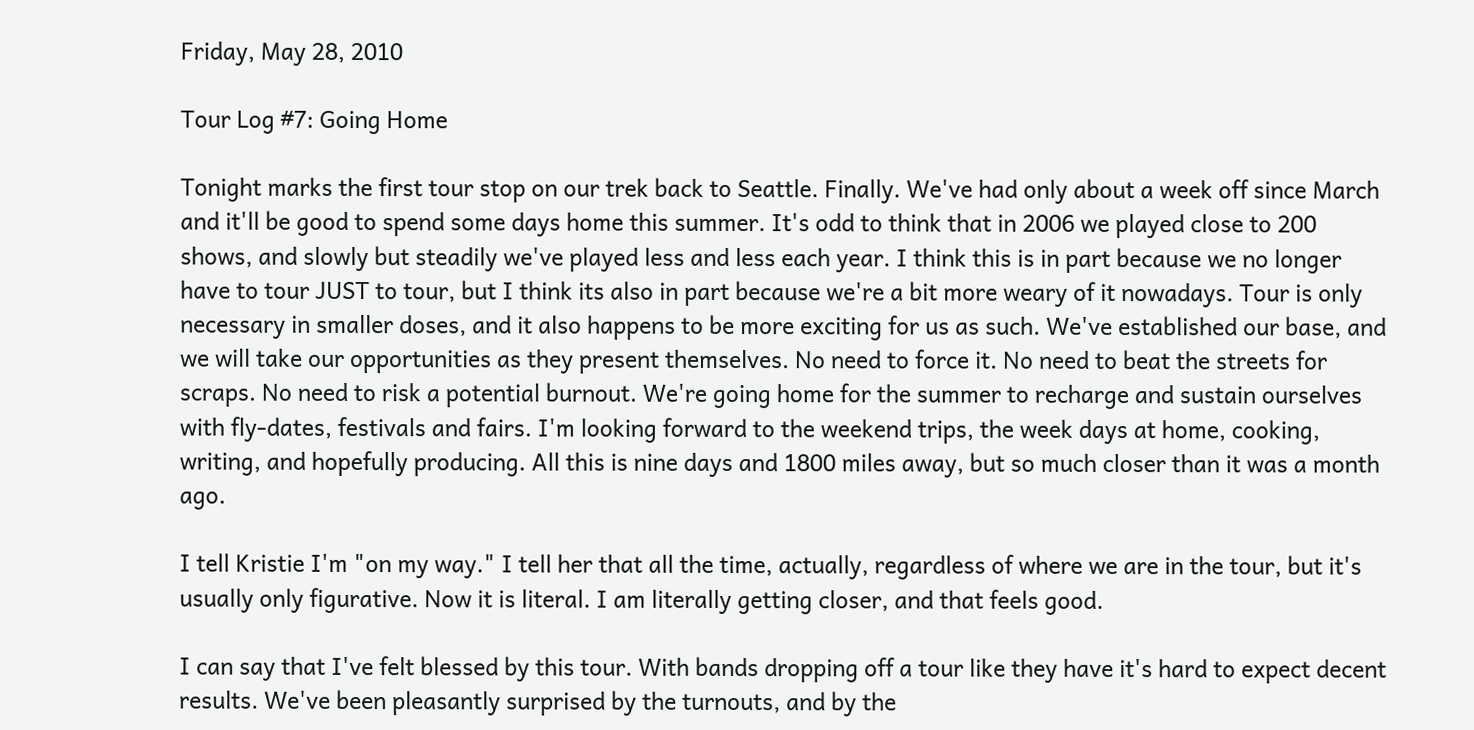Friday, May 28, 2010

Tour Log #7: Going Home

Tonight marks the first tour stop on our trek back to Seattle. Finally. We've had only about a week off since March and it'll be good to spend some days home this summer. It's odd to think that in 2006 we played close to 200 shows, and slowly but steadily we've played less and less each year. I think this is in part because we no longer have to tour JUST to tour, but I think its also in part because we're a bit more weary of it nowadays. Tour is only necessary in smaller doses, and it also happens to be more exciting for us as such. We've established our base, and we will take our opportunities as they present themselves. No need to force it. No need to beat the streets for scraps. No need to risk a potential burnout. We're going home for the summer to recharge and sustain ourselves with fly-dates, festivals and fairs. I'm looking forward to the weekend trips, the week days at home, cooking, writing, and hopefully producing. All this is nine days and 1800 miles away, but so much closer than it was a month ago.

I tell Kristie I'm "on my way." I tell her that all the time, actually, regardless of where we are in the tour, but it's usually only figurative. Now it is literal. I am literally getting closer, and that feels good.

I can say that I've felt blessed by this tour. With bands dropping off a tour like they have it's hard to expect decent results. We've been pleasantly surprised by the turnouts, and by the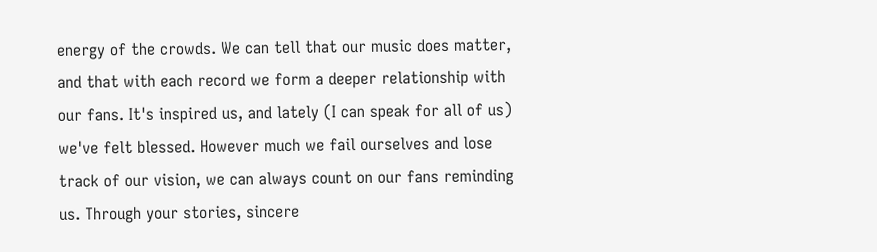energy of the crowds. We can tell that our music does matter, and that with each record we form a deeper relationship with our fans. It's inspired us, and lately (I can speak for all of us) we've felt blessed. However much we fail ourselves and lose track of our vision, we can always count on our fans reminding us. Through your stories, sincere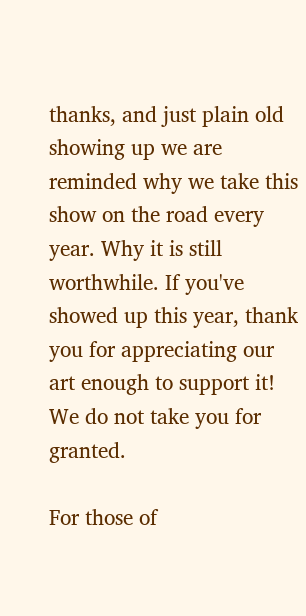thanks, and just plain old showing up we are reminded why we take this show on the road every year. Why it is still worthwhile. If you've showed up this year, thank you for appreciating our art enough to support it! We do not take you for granted.

For those of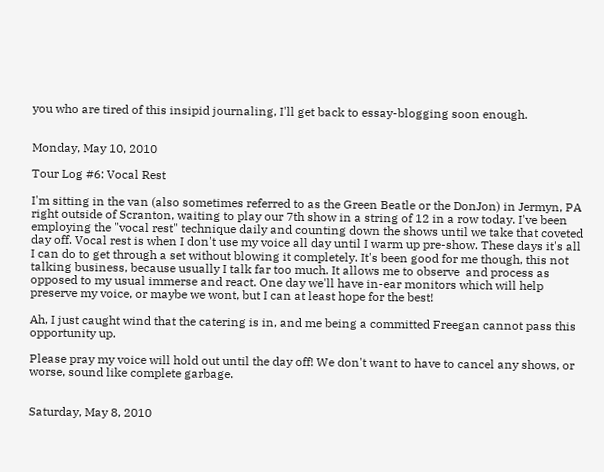you who are tired of this insipid journaling, I'll get back to essay-blogging soon enough.


Monday, May 10, 2010

Tour Log #6: Vocal Rest

I'm sitting in the van (also sometimes referred to as the Green Beatle or the DonJon) in Jermyn, PA right outside of Scranton, waiting to play our 7th show in a string of 12 in a row today. I've been employing the "vocal rest" technique daily and counting down the shows until we take that coveted day off. Vocal rest is when I don't use my voice all day until I warm up pre-show. These days it's all I can do to get through a set without blowing it completely. It's been good for me though, this not talking business, because usually I talk far too much. It allows me to observe  and process as opposed to my usual immerse and react. One day we'll have in-ear monitors which will help preserve my voice, or maybe we wont, but I can at least hope for the best!

Ah, I just caught wind that the catering is in, and me being a committed Freegan cannot pass this opportunity up.

Please pray my voice will hold out until the day off! We don't want to have to cancel any shows, or worse, sound like complete garbage.


Saturday, May 8, 2010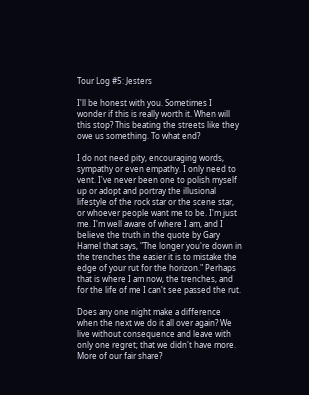Tour Log #5: Jesters

I'll be honest with you. Sometimes I wonder if this is really worth it. When will this stop? This beating the streets like they owe us something. To what end?

I do not need pity, encouraging words, sympathy or even empathy. I only need to vent. I've never been one to polish myself up or adopt and portray the illusional lifestyle of the rock star or the scene star, or whoever people want me to be. I'm just me. I'm well aware of where I am, and I believe the truth in the quote by Gary Hamel that says, "The longer you're down in the trenches the easier it is to mistake the edge of your rut for the horizon." Perhaps that is where I am now, the trenches, and for the life of me I can't see passed the rut.

Does any one night make a difference when the next we do it all over again? We live without consequence and leave with only one regret; that we didn't have more. More of our fair share?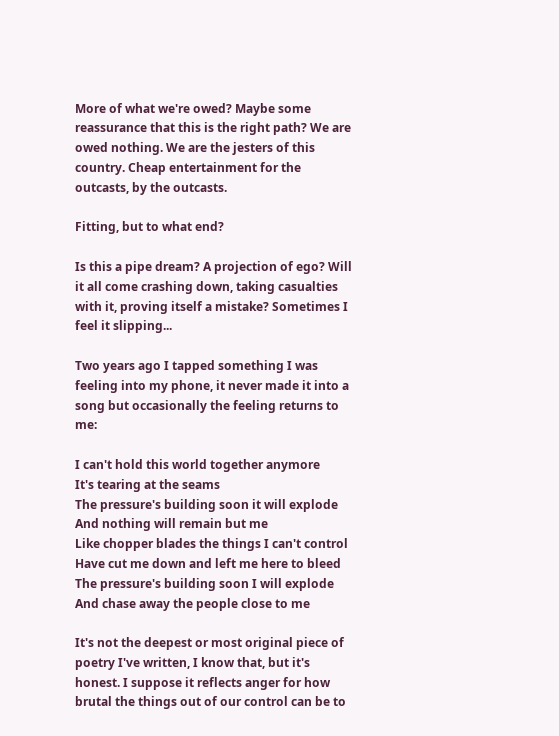More of what we're owed? Maybe some reassurance that this is the right path? We are owed nothing. We are the jesters of this country. Cheap entertainment for the outcasts, by the outcasts.

Fitting, but to what end?

Is this a pipe dream? A projection of ego? Will it all come crashing down, taking casualties with it, proving itself a mistake? Sometimes I feel it slipping...

Two years ago I tapped something I was feeling into my phone, it never made it into a song but occasionally the feeling returns to me:

I can't hold this world together anymore
It's tearing at the seams
The pressure's building soon it will explode
And nothing will remain but me
Like chopper blades the things I can't control
Have cut me down and left me here to bleed
The pressure's building soon I will explode
And chase away the people close to me

It's not the deepest or most original piece of poetry I've written, I know that, but it's honest. I suppose it reflects anger for how brutal the things out of our control can be to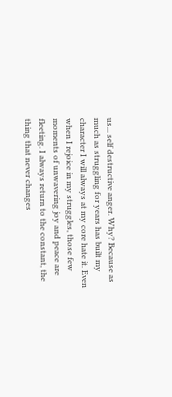us... self destructive anger. Why? Because as much as struggling for years has built my character I will always at my core hate it. Even when I rejoice in my struggles, those few moments of unwavering joy and peace are fleeting. I always return to the constant, the thing that never changes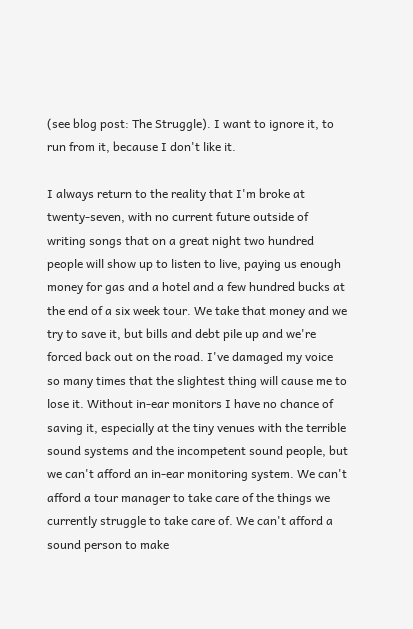(see blog post: The Struggle). I want to ignore it, to run from it, because I don't like it.

I always return to the reality that I'm broke at twenty-seven, with no current future outside of writing songs that on a great night two hundred people will show up to listen to live, paying us enough money for gas and a hotel and a few hundred bucks at the end of a six week tour. We take that money and we try to save it, but bills and debt pile up and we're forced back out on the road. I've damaged my voice so many times that the slightest thing will cause me to lose it. Without in-ear monitors I have no chance of saving it, especially at the tiny venues with the terrible sound systems and the incompetent sound people, but we can't afford an in-ear monitoring system. We can't afford a tour manager to take care of the things we currently struggle to take care of. We can't afford a sound person to make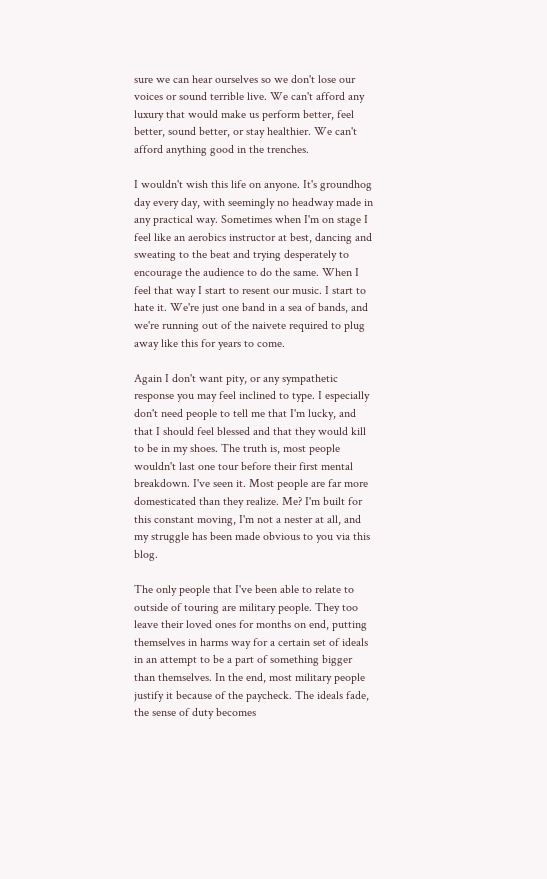sure we can hear ourselves so we don't lose our voices or sound terrible live. We can't afford any luxury that would make us perform better, feel better, sound better, or stay healthier. We can't afford anything good in the trenches.

I wouldn't wish this life on anyone. It's groundhog day every day, with seemingly no headway made in any practical way. Sometimes when I'm on stage I feel like an aerobics instructor at best, dancing and sweating to the beat and trying desperately to encourage the audience to do the same. When I feel that way I start to resent our music. I start to hate it. We're just one band in a sea of bands, and we're running out of the naivete required to plug away like this for years to come.

Again I don't want pity, or any sympathetic response you may feel inclined to type. I especially don't need people to tell me that I'm lucky, and that I should feel blessed and that they would kill to be in my shoes. The truth is, most people wouldn't last one tour before their first mental breakdown. I've seen it. Most people are far more domesticated than they realize. Me? I'm built for this constant moving, I'm not a nester at all, and my struggle has been made obvious to you via this blog.

The only people that I've been able to relate to outside of touring are military people. They too leave their loved ones for months on end, putting themselves in harms way for a certain set of ideals in an attempt to be a part of something bigger than themselves. In the end, most military people justify it because of the paycheck. The ideals fade, the sense of duty becomes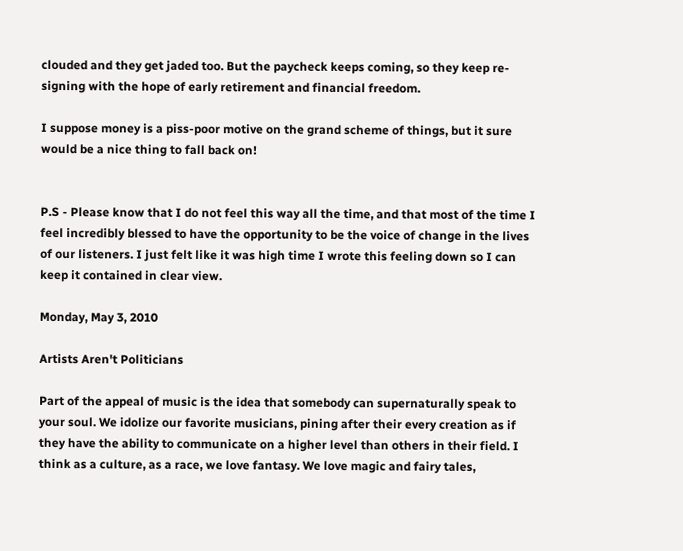clouded and they get jaded too. But the paycheck keeps coming, so they keep re-signing with the hope of early retirement and financial freedom.

I suppose money is a piss-poor motive on the grand scheme of things, but it sure would be a nice thing to fall back on!


P.S - Please know that I do not feel this way all the time, and that most of the time I feel incredibly blessed to have the opportunity to be the voice of change in the lives of our listeners. I just felt like it was high time I wrote this feeling down so I can keep it contained in clear view.

Monday, May 3, 2010

Artists Aren't Politicians

Part of the appeal of music is the idea that somebody can supernaturally speak to your soul. We idolize our favorite musicians, pining after their every creation as if they have the ability to communicate on a higher level than others in their field. I think as a culture, as a race, we love fantasy. We love magic and fairy tales,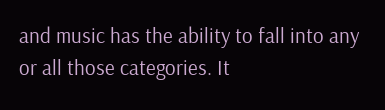and music has the ability to fall into any or all those categories. It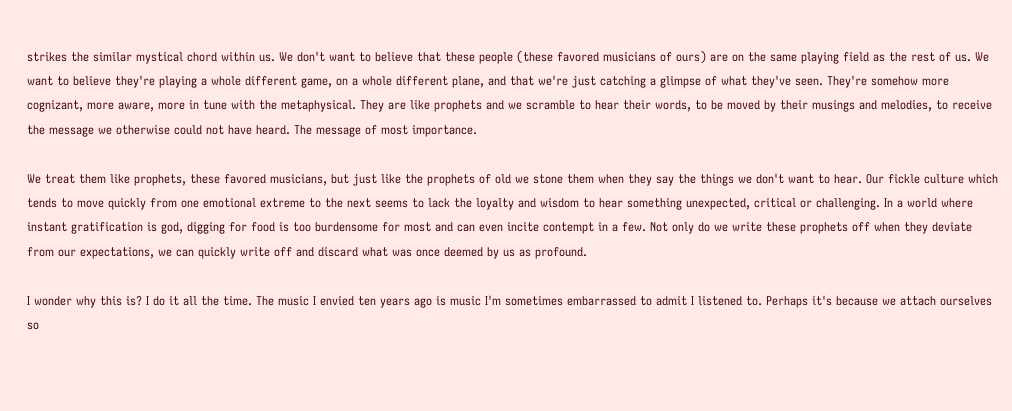strikes the similar mystical chord within us. We don't want to believe that these people (these favored musicians of ours) are on the same playing field as the rest of us. We want to believe they're playing a whole different game, on a whole different plane, and that we're just catching a glimpse of what they've seen. They're somehow more cognizant, more aware, more in tune with the metaphysical. They are like prophets and we scramble to hear their words, to be moved by their musings and melodies, to receive the message we otherwise could not have heard. The message of most importance.

We treat them like prophets, these favored musicians, but just like the prophets of old we stone them when they say the things we don't want to hear. Our fickle culture which tends to move quickly from one emotional extreme to the next seems to lack the loyalty and wisdom to hear something unexpected, critical or challenging. In a world where instant gratification is god, digging for food is too burdensome for most and can even incite contempt in a few. Not only do we write these prophets off when they deviate from our expectations, we can quickly write off and discard what was once deemed by us as profound.

I wonder why this is? I do it all the time. The music I envied ten years ago is music I'm sometimes embarrassed to admit I listened to. Perhaps it's because we attach ourselves so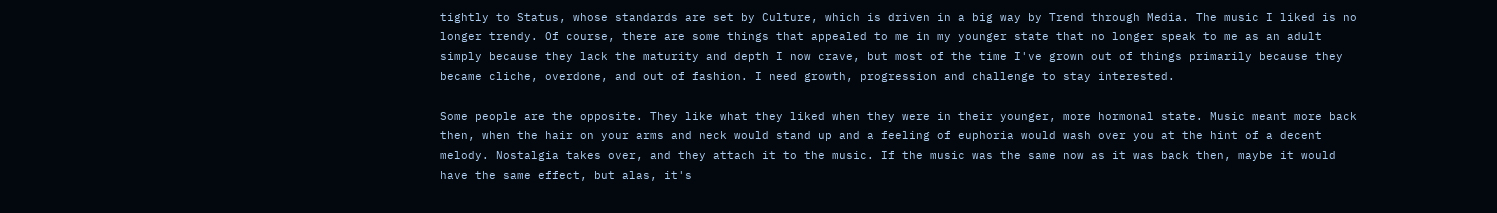tightly to Status, whose standards are set by Culture, which is driven in a big way by Trend through Media. The music I liked is no longer trendy. Of course, there are some things that appealed to me in my younger state that no longer speak to me as an adult simply because they lack the maturity and depth I now crave, but most of the time I've grown out of things primarily because they became cliche, overdone, and out of fashion. I need growth, progression and challenge to stay interested.

Some people are the opposite. They like what they liked when they were in their younger, more hormonal state. Music meant more back then, when the hair on your arms and neck would stand up and a feeling of euphoria would wash over you at the hint of a decent melody. Nostalgia takes over, and they attach it to the music. If the music was the same now as it was back then, maybe it would have the same effect, but alas, it's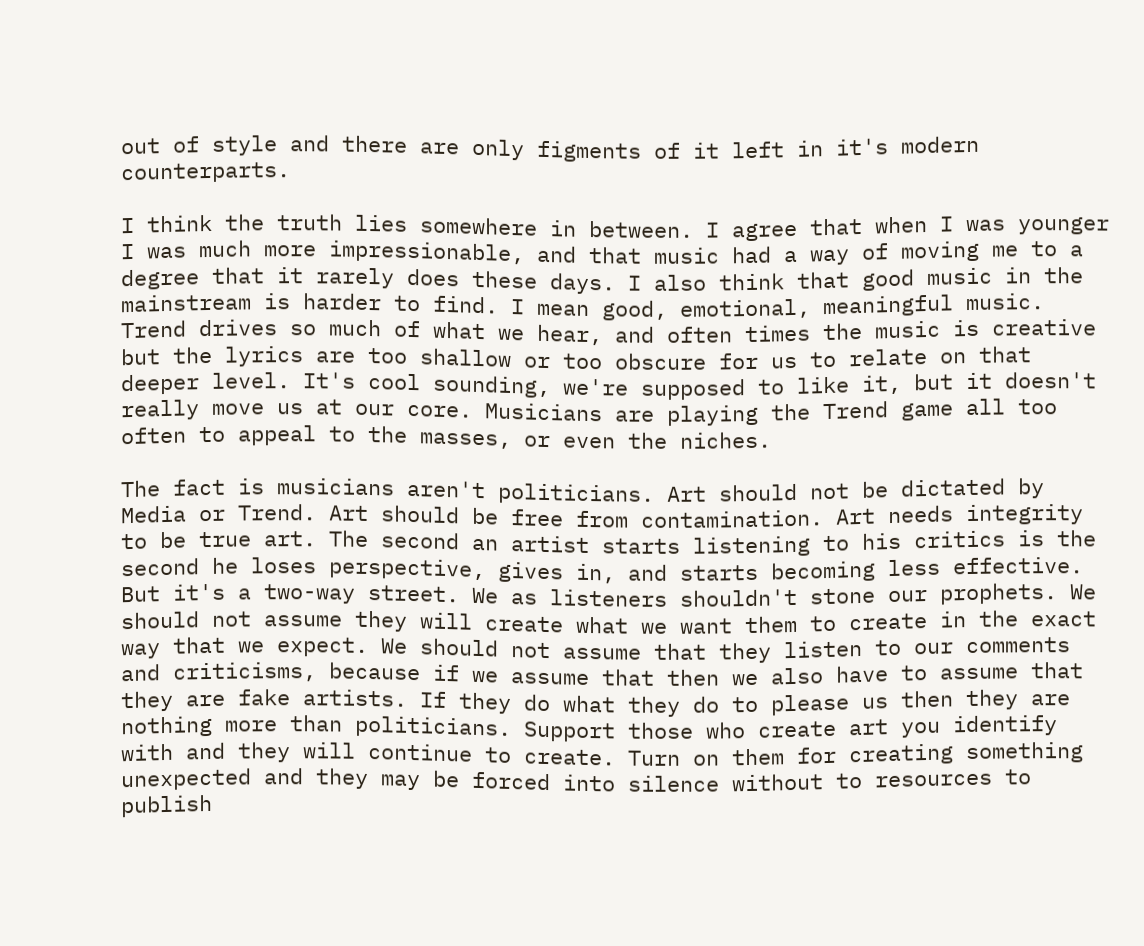out of style and there are only figments of it left in it's modern counterparts.

I think the truth lies somewhere in between. I agree that when I was younger I was much more impressionable, and that music had a way of moving me to a degree that it rarely does these days. I also think that good music in the mainstream is harder to find. I mean good, emotional, meaningful music. Trend drives so much of what we hear, and often times the music is creative but the lyrics are too shallow or too obscure for us to relate on that deeper level. It's cool sounding, we're supposed to like it, but it doesn't really move us at our core. Musicians are playing the Trend game all too often to appeal to the masses, or even the niches.

The fact is musicians aren't politicians. Art should not be dictated by Media or Trend. Art should be free from contamination. Art needs integrity to be true art. The second an artist starts listening to his critics is the second he loses perspective, gives in, and starts becoming less effective. But it's a two-way street. We as listeners shouldn't stone our prophets. We should not assume they will create what we want them to create in the exact way that we expect. We should not assume that they listen to our comments and criticisms, because if we assume that then we also have to assume that they are fake artists. If they do what they do to please us then they are nothing more than politicians. Support those who create art you identify with and they will continue to create. Turn on them for creating something unexpected and they may be forced into silence without to resources to publish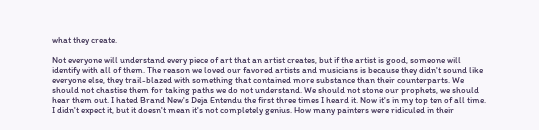what they create.

Not everyone will understand every piece of art that an artist creates, but if the artist is good, someone will identify with all of them. The reason we loved our favored artists and musicians is because they didn't sound like everyone else, they trail-blazed with something that contained more substance than their counterparts. We should not chastise them for taking paths we do not understand. We should not stone our prophets, we should hear them out. I hated Brand New's Deja Entendu the first three times I heard it. Now it's in my top ten of all time. I didn't expect it, but it doesn't mean it's not completely genius. How many painters were ridiculed in their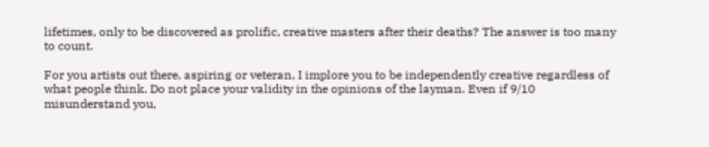lifetimes, only to be discovered as prolific, creative masters after their deaths? The answer is too many to count.

For you artists out there, aspiring or veteran, I implore you to be independently creative regardless of what people think. Do not place your validity in the opinions of the layman. Even if 9/10 misunderstand you,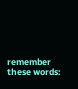remember these words: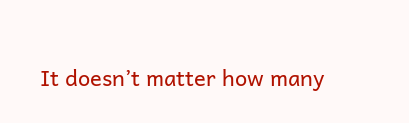It doesn’t matter how many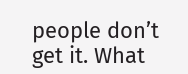people don’t get it. What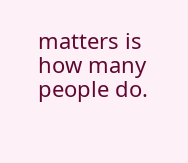matters is how many people do.